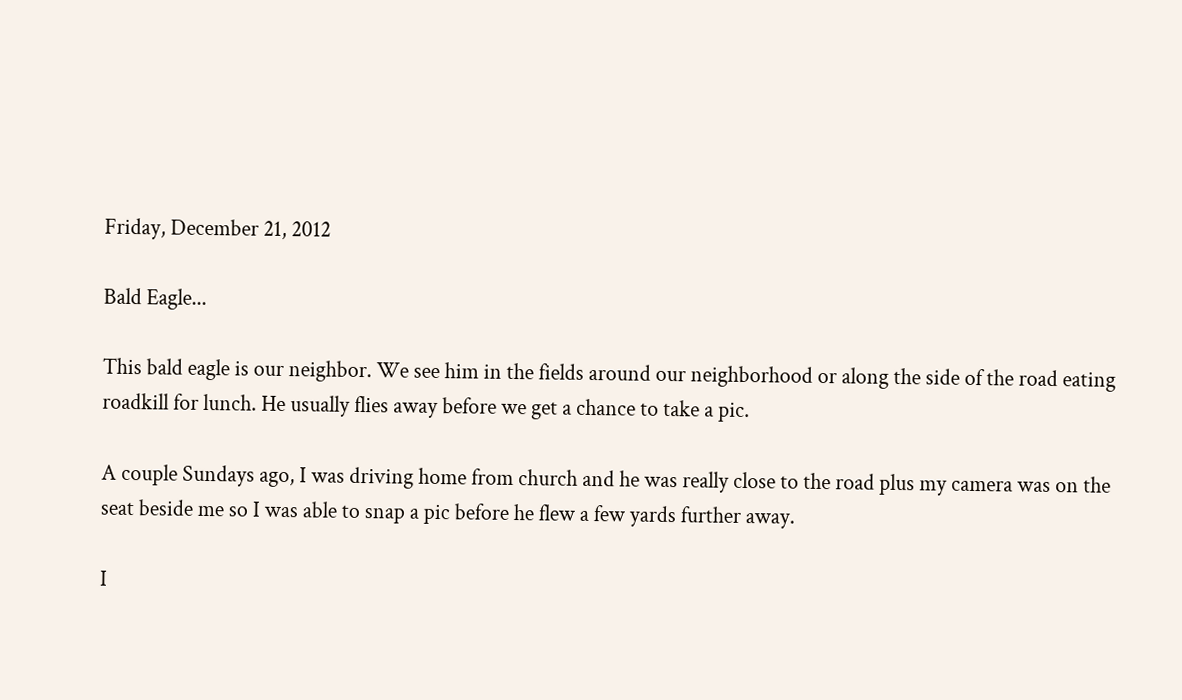Friday, December 21, 2012

Bald Eagle...

This bald eagle is our neighbor. We see him in the fields around our neighborhood or along the side of the road eating roadkill for lunch. He usually flies away before we get a chance to take a pic.

A couple Sundays ago, I was driving home from church and he was really close to the road plus my camera was on the seat beside me so I was able to snap a pic before he flew a few yards further away.

I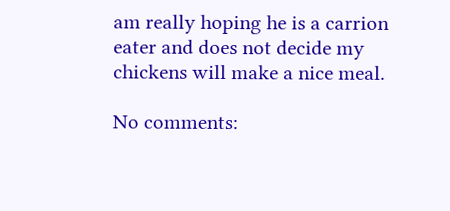am really hoping he is a carrion eater and does not decide my chickens will make a nice meal.

No comments: